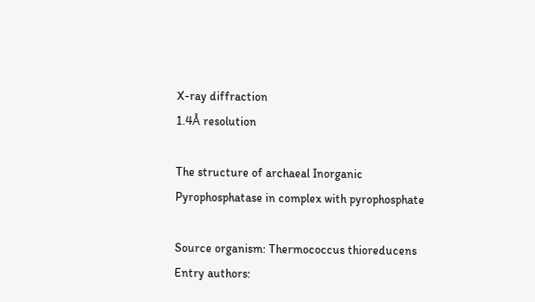X-ray diffraction
1.4Å resolution

The structure of archaeal Inorganic Pyrophosphatase in complex with pyrophosphate

Source organism: Thermococcus thioreducens
Entry authors: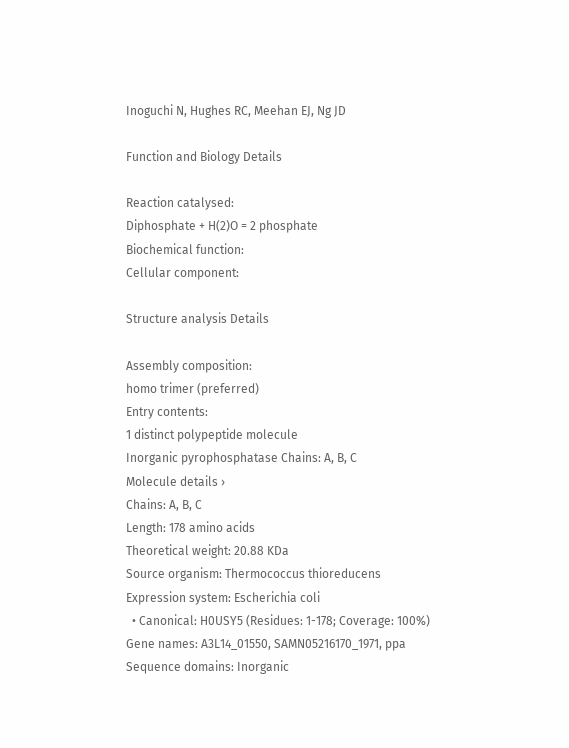Inoguchi N, Hughes RC, Meehan EJ, Ng JD

Function and Biology Details

Reaction catalysed:
Diphosphate + H(2)O = 2 phosphate
Biochemical function:
Cellular component:

Structure analysis Details

Assembly composition:
homo trimer (preferred)
Entry contents:
1 distinct polypeptide molecule
Inorganic pyrophosphatase Chains: A, B, C
Molecule details ›
Chains: A, B, C
Length: 178 amino acids
Theoretical weight: 20.88 KDa
Source organism: Thermococcus thioreducens
Expression system: Escherichia coli
  • Canonical: H0USY5 (Residues: 1-178; Coverage: 100%)
Gene names: A3L14_01550, SAMN05216170_1971, ppa
Sequence domains: Inorganic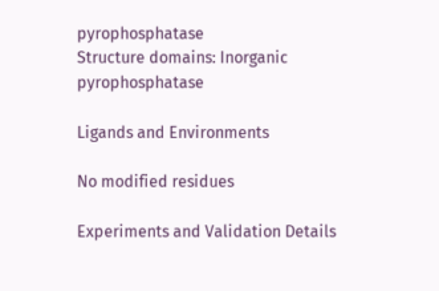pyrophosphatase
Structure domains: Inorganic pyrophosphatase

Ligands and Environments

No modified residues

Experiments and Validation Details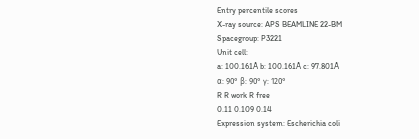Entry percentile scores
X-ray source: APS BEAMLINE 22-BM
Spacegroup: P3221
Unit cell:
a: 100.161Å b: 100.161Å c: 97.801Å
α: 90° β: 90° γ: 120°
R R work R free
0.11 0.109 0.14
Expression system: Escherichia coli